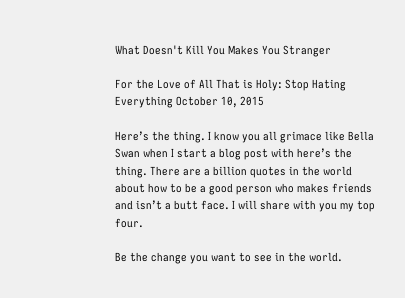What Doesn't Kill You Makes You Stranger

For the Love of All That is Holy: Stop Hating Everything October 10, 2015

Here’s the thing. I know you all grimace like Bella Swan when I start a blog post with here’s the thing. There are a billion quotes in the world about how to be a good person who makes friends and isn’t a butt face. I will share with you my top four.

Be the change you want to see in the world.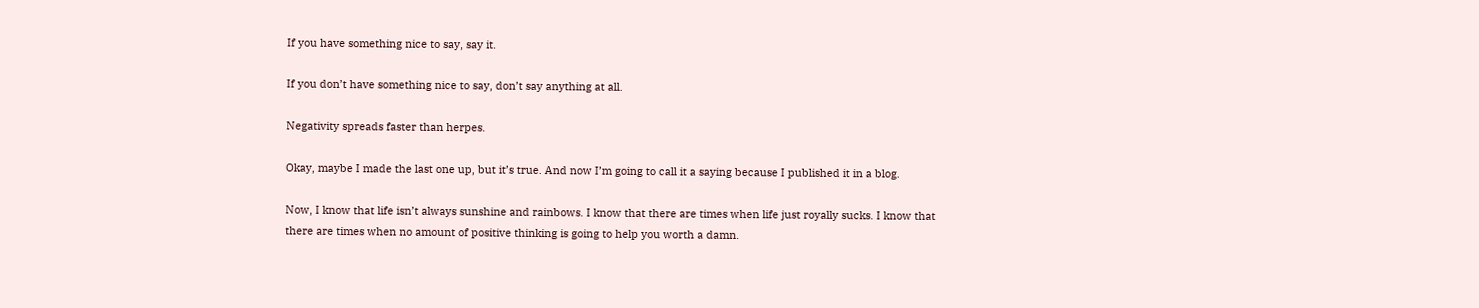If you have something nice to say, say it.

If you don’t have something nice to say, don’t say anything at all.

Negativity spreads faster than herpes.

Okay, maybe I made the last one up, but it’s true. And now I’m going to call it a saying because I published it in a blog.

Now, I know that life isn’t always sunshine and rainbows. I know that there are times when life just royally sucks. I know that there are times when no amount of positive thinking is going to help you worth a damn.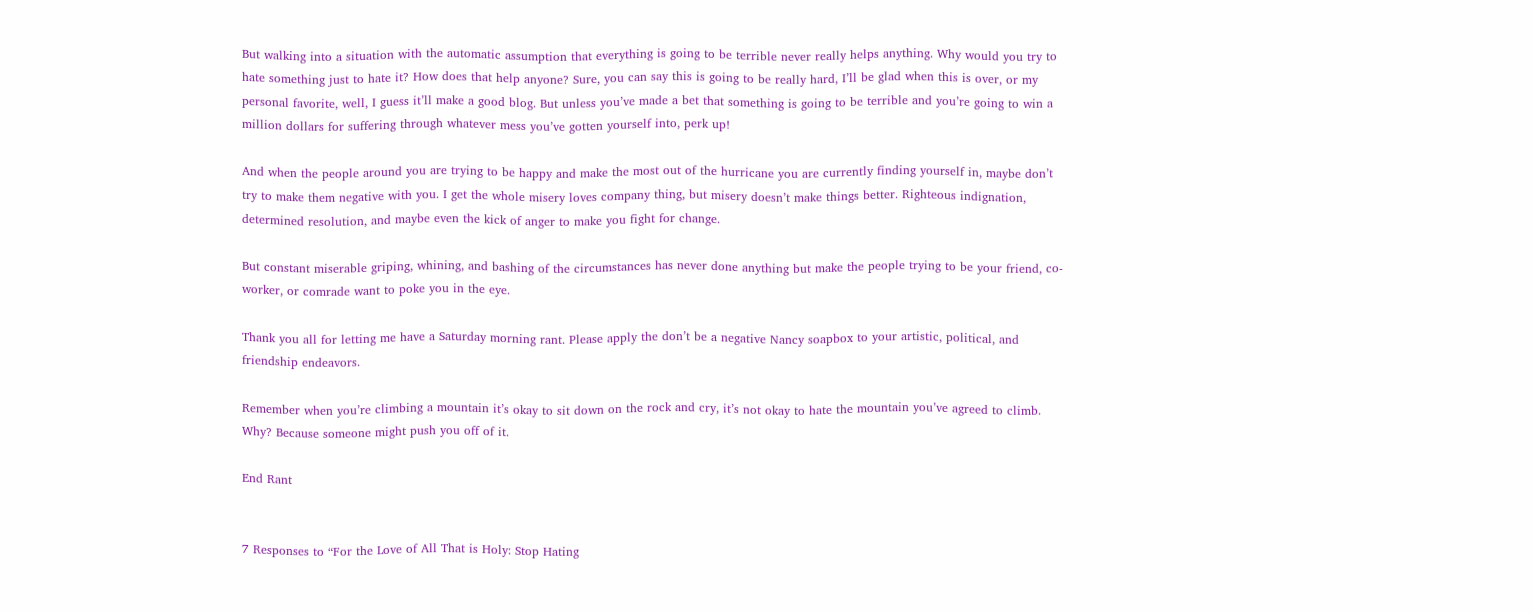But walking into a situation with the automatic assumption that everything is going to be terrible never really helps anything. Why would you try to hate something just to hate it? How does that help anyone? Sure, you can say this is going to be really hard, I’ll be glad when this is over, or my personal favorite, well, I guess it’ll make a good blog. But unless you’ve made a bet that something is going to be terrible and you’re going to win a million dollars for suffering through whatever mess you’ve gotten yourself into, perk up!

And when the people around you are trying to be happy and make the most out of the hurricane you are currently finding yourself in, maybe don’t try to make them negative with you. I get the whole misery loves company thing, but misery doesn’t make things better. Righteous indignation, determined resolution, and maybe even the kick of anger to make you fight for change.

But constant miserable griping, whining, and bashing of the circumstances has never done anything but make the people trying to be your friend, co-worker, or comrade want to poke you in the eye.

Thank you all for letting me have a Saturday morning rant. Please apply the don’t be a negative Nancy soapbox to your artistic, political, and friendship endeavors.

Remember when you’re climbing a mountain it’s okay to sit down on the rock and cry, it’s not okay to hate the mountain you’ve agreed to climb. Why? Because someone might push you off of it.

End Rant


7 Responses to “For the Love of All That is Holy: Stop Hating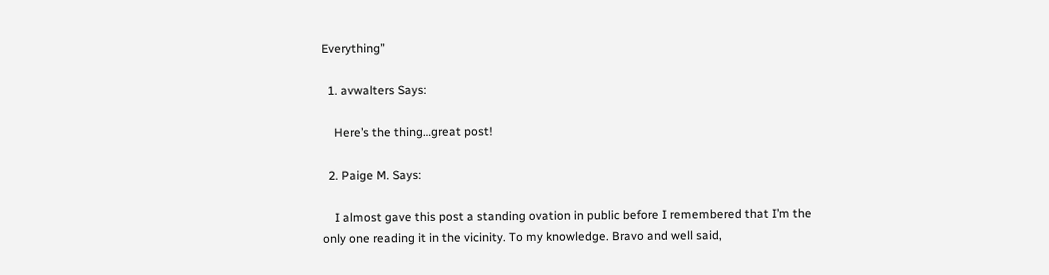Everything”

  1. avwalters Says:

    Here’s the thing…great post!

  2. Paige M. Says:

    I almost gave this post a standing ovation in public before I remembered that I’m the only one reading it in the vicinity. To my knowledge. Bravo and well said,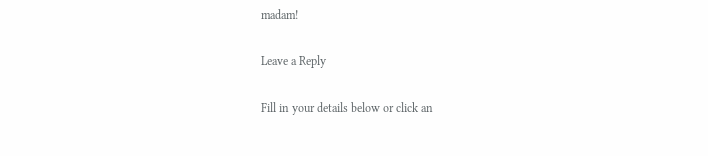madam!

Leave a Reply

Fill in your details below or click an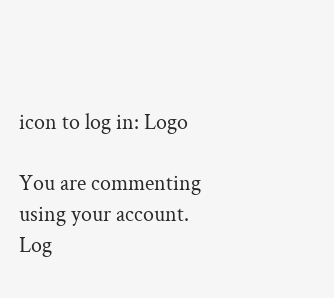icon to log in: Logo

You are commenting using your account. Log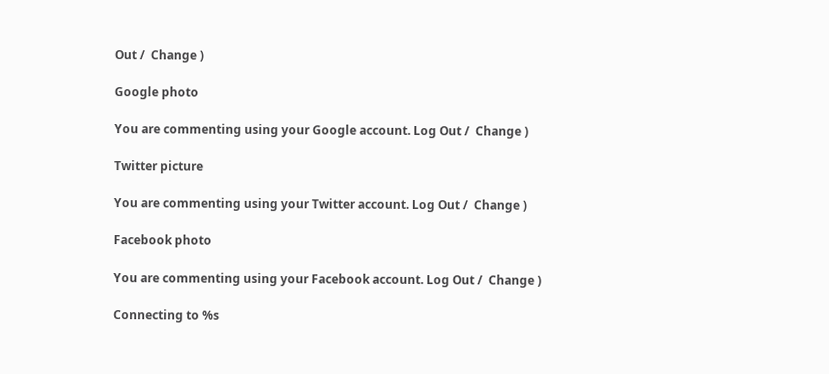Out /  Change )

Google photo

You are commenting using your Google account. Log Out /  Change )

Twitter picture

You are commenting using your Twitter account. Log Out /  Change )

Facebook photo

You are commenting using your Facebook account. Log Out /  Change )

Connecting to %s